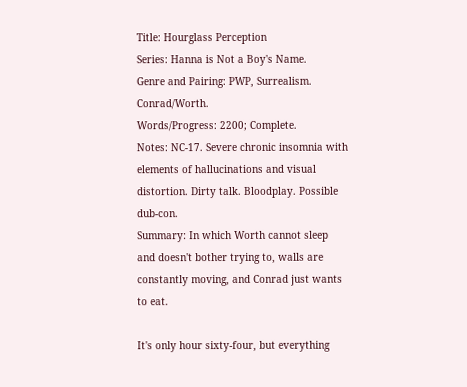Title: Hourglass Perception
Series: Hanna is Not a Boy's Name.
Genre and Pairing: PWP, Surrealism. Conrad/Worth.
Words/Progress: 2200; Complete.
Notes: NC-17. Severe chronic insomnia with elements of hallucinations and visual distortion. Dirty talk. Bloodplay. Possible dub-con.
Summary: In which Worth cannot sleep and doesn't bother trying to, walls are constantly moving, and Conrad just wants to eat.

It's only hour sixty-four, but everything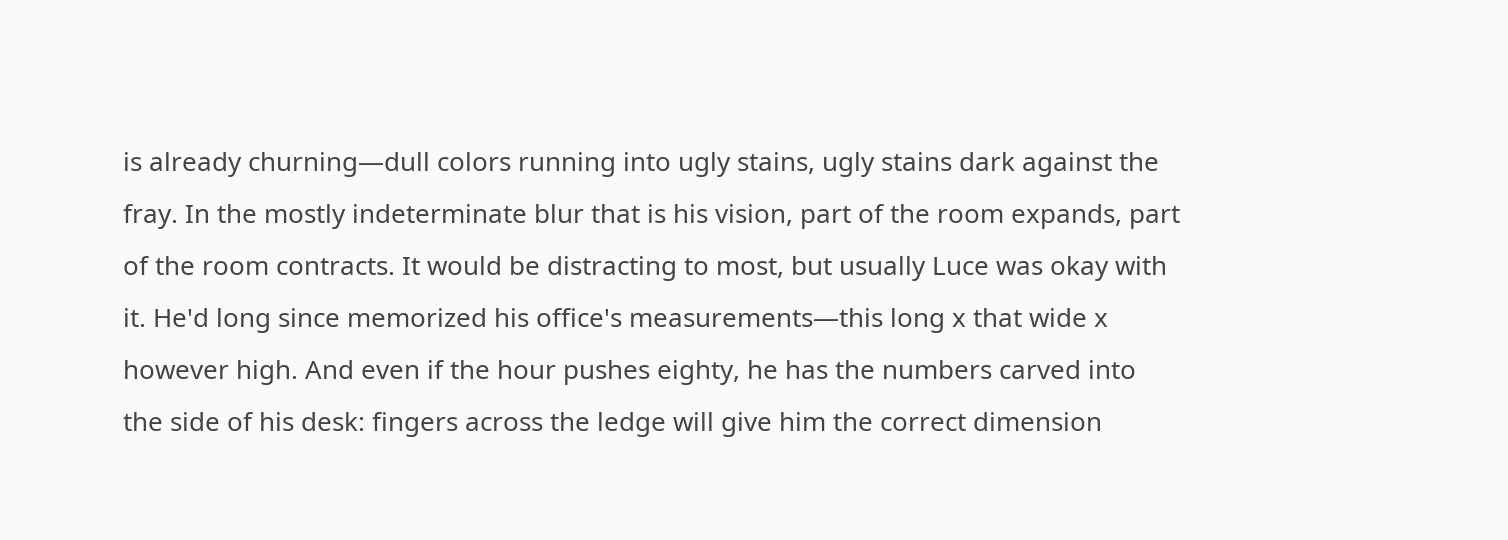is already churning—dull colors running into ugly stains, ugly stains dark against the fray. In the mostly indeterminate blur that is his vision, part of the room expands, part of the room contracts. It would be distracting to most, but usually Luce was okay with it. He'd long since memorized his office's measurements—this long x that wide x however high. And even if the hour pushes eighty, he has the numbers carved into the side of his desk: fingers across the ledge will give him the correct dimension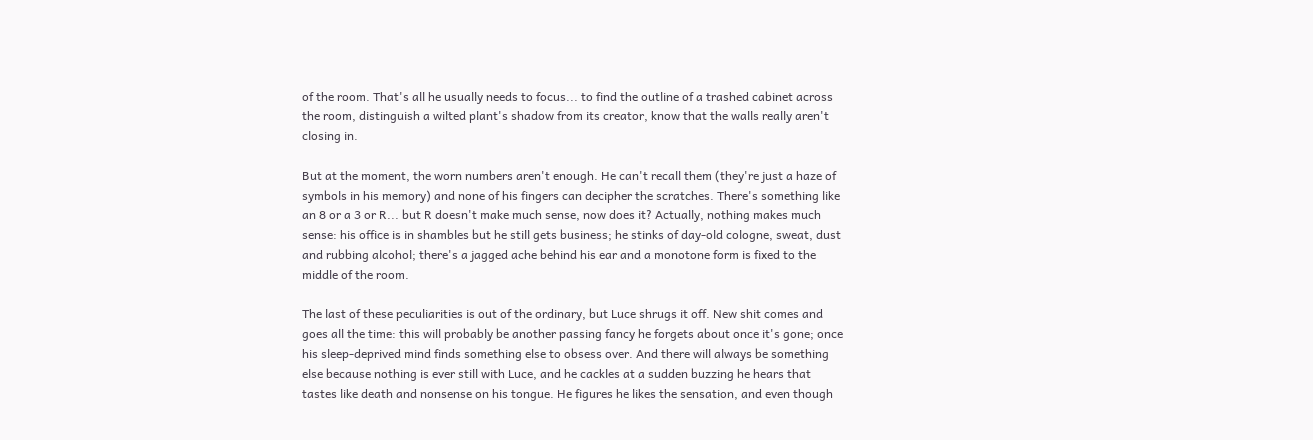of the room. That's all he usually needs to focus... to find the outline of a trashed cabinet across the room, distinguish a wilted plant's shadow from its creator, know that the walls really aren't closing in.

But at the moment, the worn numbers aren't enough. He can't recall them (they're just a haze of symbols in his memory) and none of his fingers can decipher the scratches. There's something like an 8 or a 3 or R... but R doesn't make much sense, now does it? Actually, nothing makes much sense: his office is in shambles but he still gets business; he stinks of day-old cologne, sweat, dust and rubbing alcohol; there's a jagged ache behind his ear and a monotone form is fixed to the middle of the room.

The last of these peculiarities is out of the ordinary, but Luce shrugs it off. New shit comes and goes all the time: this will probably be another passing fancy he forgets about once it's gone; once his sleep-deprived mind finds something else to obsess over. And there will always be something else because nothing is ever still with Luce, and he cackles at a sudden buzzing he hears that tastes like death and nonsense on his tongue. He figures he likes the sensation, and even though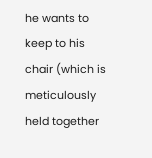he wants to keep to his chair (which is meticulously held together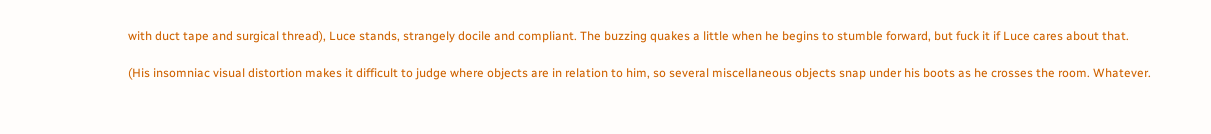with duct tape and surgical thread), Luce stands, strangely docile and compliant. The buzzing quakes a little when he begins to stumble forward, but fuck it if Luce cares about that.

(His insomniac visual distortion makes it difficult to judge where objects are in relation to him, so several miscellaneous objects snap under his boots as he crosses the room. Whatever.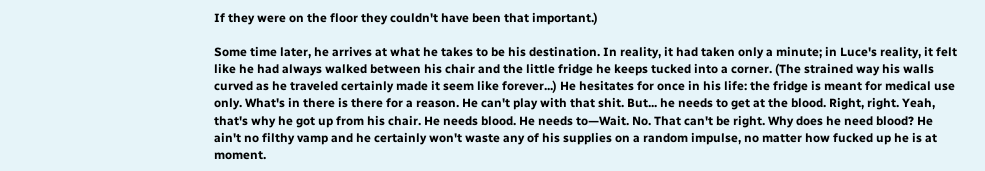If they were on the floor they couldn't have been that important.)

Some time later, he arrives at what he takes to be his destination. In reality, it had taken only a minute; in Luce's reality, it felt like he had always walked between his chair and the little fridge he keeps tucked into a corner. (The strained way his walls curved as he traveled certainly made it seem like forever...) He hesitates for once in his life: the fridge is meant for medical use only. What's in there is there for a reason. He can't play with that shit. But... he needs to get at the blood. Right, right. Yeah, that's why he got up from his chair. He needs blood. He needs to—Wait. No. That can't be right. Why does he need blood? He ain't no filthy vamp and he certainly won't waste any of his supplies on a random impulse, no matter how fucked up he is at moment.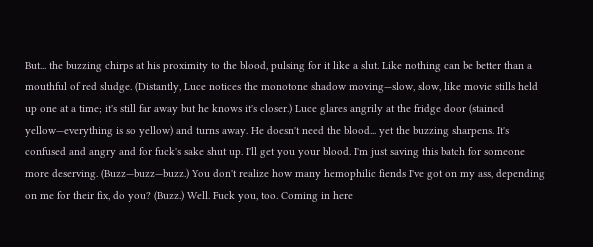But... the buzzing chirps at his proximity to the blood, pulsing for it like a slut. Like nothing can be better than a mouthful of red sludge. (Distantly, Luce notices the monotone shadow moving—slow, slow, like movie stills held up one at a time; it's still far away but he knows it's closer.) Luce glares angrily at the fridge door (stained yellow—everything is so yellow) and turns away. He doesn't need the blood... yet the buzzing sharpens. It's confused and angry and for fuck's sake shut up. I'll get you your blood. I'm just saving this batch for someone more deserving. (Buzz—buzz—buzz.) You don't realize how many hemophilic fiends I've got on my ass, depending on me for their fix, do you? (Buzz.) Well. Fuck you, too. Coming in here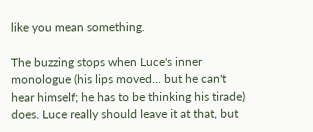like you mean something.

The buzzing stops when Luce's inner monologue (his lips moved... but he can't hear himself; he has to be thinking his tirade) does. Luce really should leave it at that, but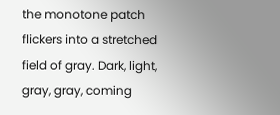the monotone patch flickers into a stretched field of gray. Dark, light, gray, gray, coming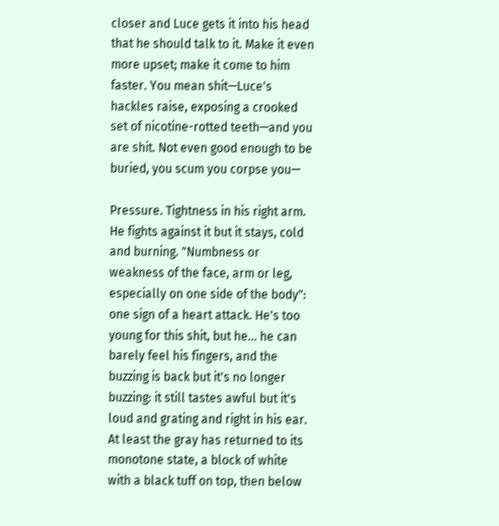closer and Luce gets it into his head that he should talk to it. Make it even more upset; make it come to him faster. You mean shit—Luce's hackles raise, exposing a crooked set of nicotine-rotted teeth—and you are shit. Not even good enough to be buried, you scum you corpse you—

Pressure. Tightness in his right arm. He fights against it but it stays, cold and burning. "Numbness or weakness of the face, arm or leg, especially on one side of the body": one sign of a heart attack. He's too young for this shit, but he... he can barely feel his fingers, and the buzzing is back but it's no longer buzzing: it still tastes awful but it's loud and grating and right in his ear. At least the gray has returned to its monotone state, a block of white with a black tuff on top, then below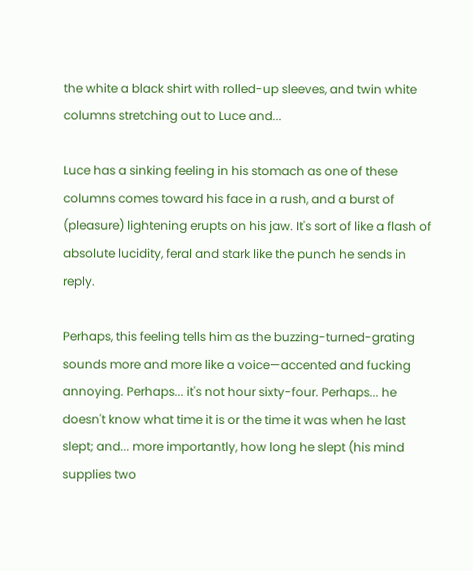the white a black shirt with rolled-up sleeves, and twin white columns stretching out to Luce and...

Luce has a sinking feeling in his stomach as one of these columns comes toward his face in a rush, and a burst of (pleasure) lightening erupts on his jaw. It's sort of like a flash of absolute lucidity, feral and stark like the punch he sends in reply.

Perhaps, this feeling tells him as the buzzing-turned-grating sounds more and more like a voice—accented and fucking annoying. Perhaps... it's not hour sixty-four. Perhaps... he doesn't know what time it is or the time it was when he last slept; and... more importantly, how long he slept (his mind supplies two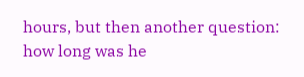hours, but then another question: how long was he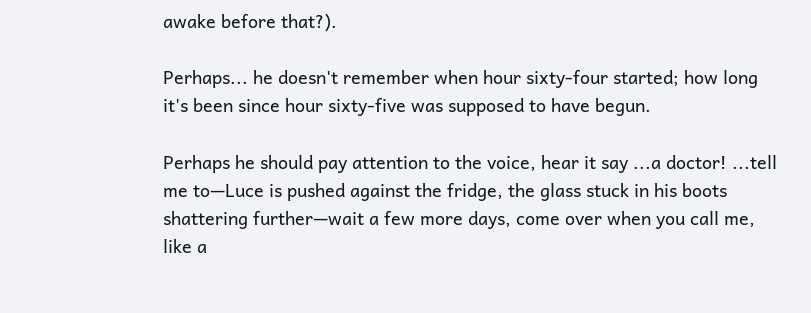awake before that?).

Perhaps... he doesn't remember when hour sixty-four started; how long it's been since hour sixty-five was supposed to have begun.

Perhaps he should pay attention to the voice, hear it say ...a doctor! ...tell me to—Luce is pushed against the fridge, the glass stuck in his boots shattering further—wait a few more days, come over when you call me, like a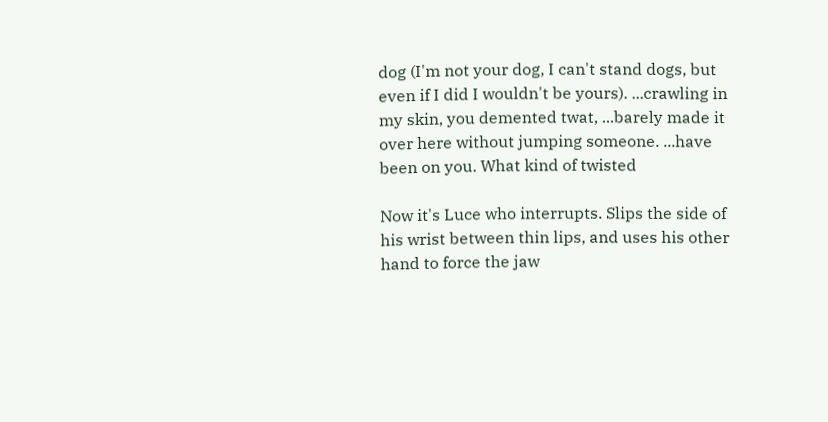dog (I'm not your dog, I can't stand dogs, but even if I did I wouldn't be yours). ...crawling in my skin, you demented twat, ...barely made it over here without jumping someone. ...have been on you. What kind of twisted

Now it's Luce who interrupts. Slips the side of his wrist between thin lips, and uses his other hand to force the jaw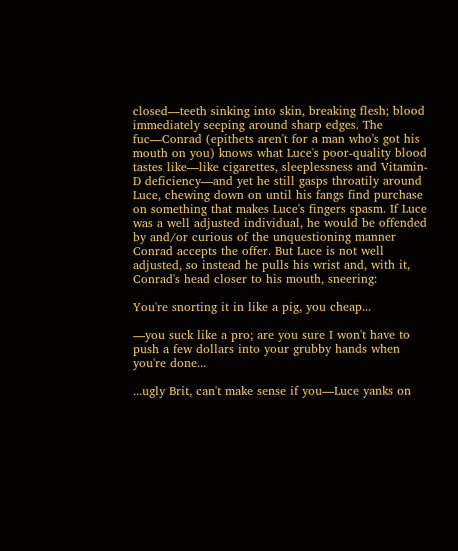closed—teeth sinking into skin, breaking flesh; blood immediately seeping around sharp edges. The fuc—Conrad (epithets aren't for a man who's got his mouth on you) knows what Luce's poor-quality blood tastes like—like cigarettes, sleeplessness and Vitamin-D deficiency—and yet he still gasps throatily around Luce, chewing down on until his fangs find purchase on something that makes Luce's fingers spasm. If Luce was a well adjusted individual, he would be offended by and/or curious of the unquestioning manner Conrad accepts the offer. But Luce is not well adjusted, so instead he pulls his wrist and, with it, Conrad's head closer to his mouth, sneering:

You're snorting it in like a pig, you cheap...

—you suck like a pro; are you sure I won't have to push a few dollars into your grubby hands when you're done...

...ugly Brit, can't make sense if you—Luce yanks on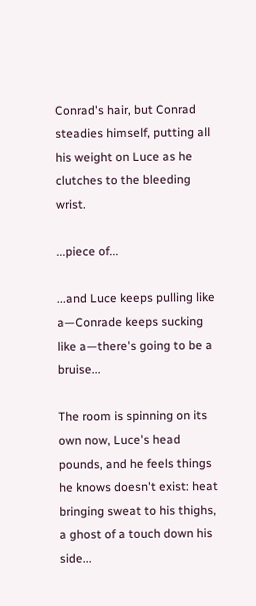Conrad's hair, but Conrad steadies himself, putting all his weight on Luce as he clutches to the bleeding wrist.

...piece of...

...and Luce keeps pulling like a—Conrade keeps sucking like a—there's going to be a bruise...

The room is spinning on its own now, Luce's head pounds, and he feels things he knows doesn't exist: heat bringing sweat to his thighs, a ghost of a touch down his side...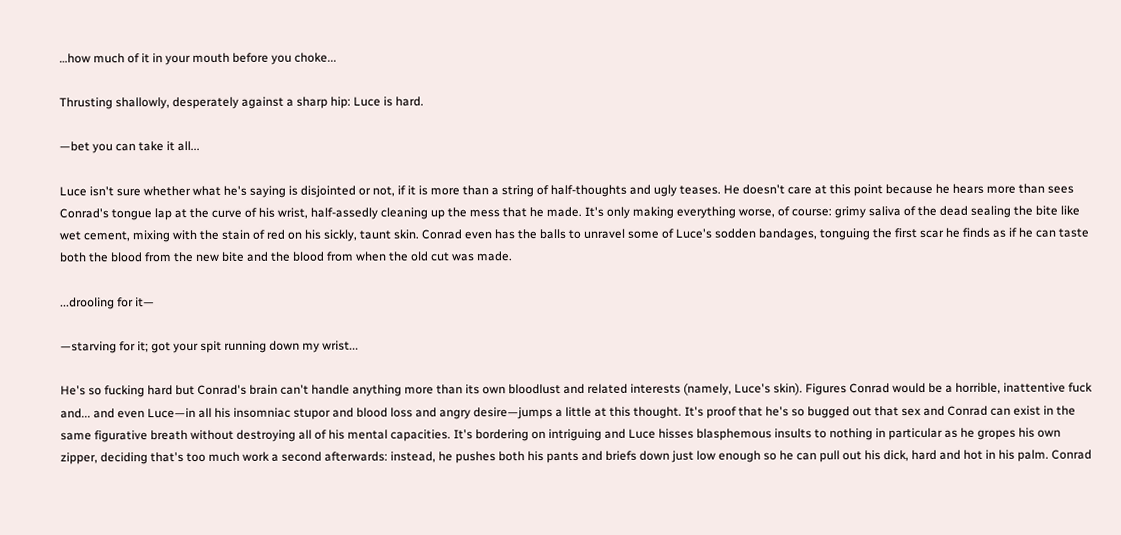…how much of it in your mouth before you choke...

Thrusting shallowly, desperately against a sharp hip: Luce is hard.

—bet you can take it all...

Luce isn't sure whether what he's saying is disjointed or not, if it is more than a string of half-thoughts and ugly teases. He doesn't care at this point because he hears more than sees Conrad's tongue lap at the curve of his wrist, half-assedly cleaning up the mess that he made. It's only making everything worse, of course: grimy saliva of the dead sealing the bite like wet cement, mixing with the stain of red on his sickly, taunt skin. Conrad even has the balls to unravel some of Luce's sodden bandages, tonguing the first scar he finds as if he can taste both the blood from the new bite and the blood from when the old cut was made.

...drooling for it—

—starving for it; got your spit running down my wrist...

He's so fucking hard but Conrad's brain can't handle anything more than its own bloodlust and related interests (namely, Luce's skin). Figures Conrad would be a horrible, inattentive fuck and... and even Luce—in all his insomniac stupor and blood loss and angry desire—jumps a little at this thought. It's proof that he's so bugged out that sex and Conrad can exist in the same figurative breath without destroying all of his mental capacities. It's bordering on intriguing and Luce hisses blasphemous insults to nothing in particular as he gropes his own zipper, deciding that's too much work a second afterwards: instead, he pushes both his pants and briefs down just low enough so he can pull out his dick, hard and hot in his palm. Conrad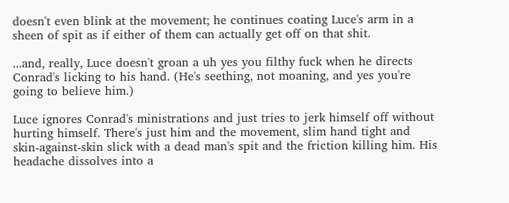doesn't even blink at the movement; he continues coating Luce's arm in a sheen of spit as if either of them can actually get off on that shit.

...and, really, Luce doesn't groan a uh yes you filthy fuck when he directs Conrad's licking to his hand. (He's seething, not moaning, and yes you're going to believe him.)

Luce ignores Conrad's ministrations and just tries to jerk himself off without hurting himself. There's just him and the movement, slim hand tight and skin-against-skin slick with a dead man's spit and the friction killing him. His headache dissolves into a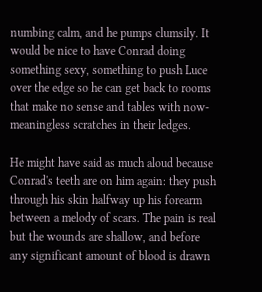numbing calm, and he pumps clumsily. It would be nice to have Conrad doing something sexy, something to push Luce over the edge so he can get back to rooms that make no sense and tables with now-meaningless scratches in their ledges.

He might have said as much aloud because Conrad's teeth are on him again: they push through his skin halfway up his forearm between a melody of scars. The pain is real but the wounds are shallow, and before any significant amount of blood is drawn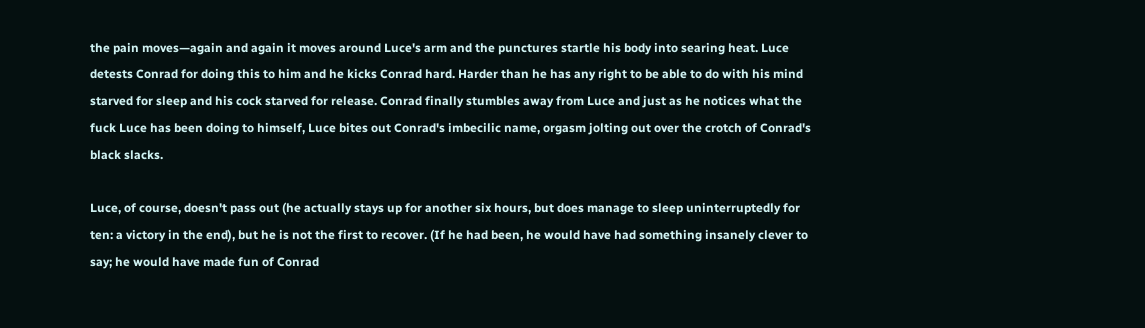the pain moves—again and again it moves around Luce's arm and the punctures startle his body into searing heat. Luce detests Conrad for doing this to him and he kicks Conrad hard. Harder than he has any right to be able to do with his mind starved for sleep and his cock starved for release. Conrad finally stumbles away from Luce and just as he notices what the fuck Luce has been doing to himself, Luce bites out Conrad's imbecilic name, orgasm jolting out over the crotch of Conrad's black slacks.

Luce, of course, doesn't pass out (he actually stays up for another six hours, but does manage to sleep uninterruptedly for ten: a victory in the end), but he is not the first to recover. (If he had been, he would have had something insanely clever to say; he would have made fun of Conrad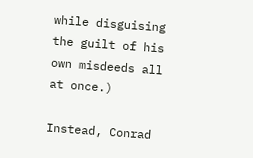while disguising the guilt of his own misdeeds all at once.)

Instead, Conrad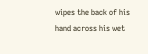wipes the back of his hand across his wet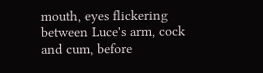mouth, eyes flickering between Luce's arm, cock and cum, before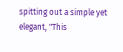spitting out a simple yet elegant, "This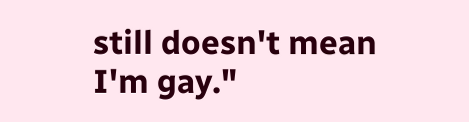still doesn't mean I'm gay."